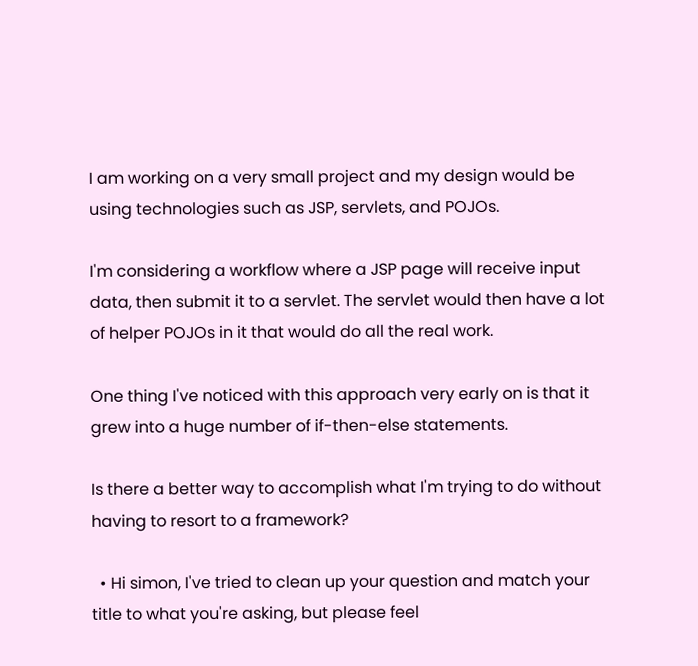I am working on a very small project and my design would be using technologies such as JSP, servlets, and POJOs.

I'm considering a workflow where a JSP page will receive input data, then submit it to a servlet. The servlet would then have a lot of helper POJOs in it that would do all the real work.

One thing I've noticed with this approach very early on is that it grew into a huge number of if-then-else statements.

Is there a better way to accomplish what I'm trying to do without having to resort to a framework?

  • Hi simon, I've tried to clean up your question and match your title to what you're asking, but please feel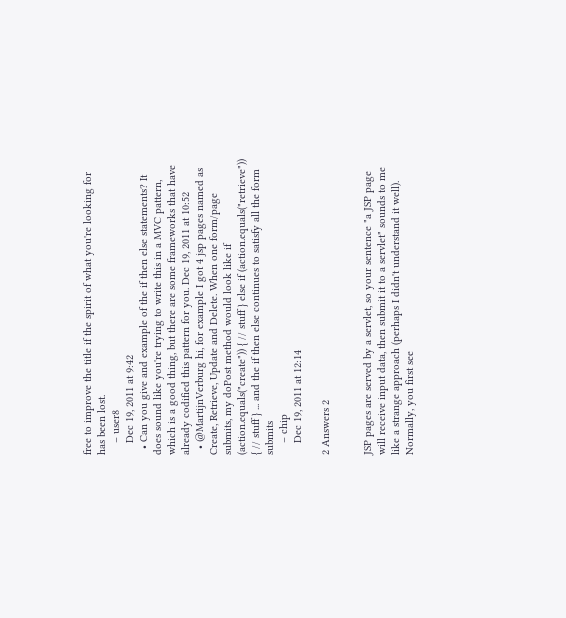free to improve the title if the spirit of what you're looking for has been lost.
    – user8
    Dec 19, 2011 at 9:42
  • Can you give and example of the if then else statements? It does sound like you're trying to write this in a MVC pattern, which is a good thing, but there are some frameworks that have already codified this pattern for you. Dec 19, 2011 at 10:52
  • @MartijnVerburg hi, for example I got 4 jsp pages named as Create, Retrieve, Update and Delete. When one form/page submits, my doPost method would look like if (action.equals("create")) { // stuff } else if (action.equals("retrieve")) { // stuff } ... and the if then else continues to satisfy all the form submits
    – chip
    Dec 19, 2011 at 12:14

2 Answers 2


JSP pages are served by a servlet, so your sentence "a JSP page will receive input data, then submit it to a servlet" sounds to me like a strange approach (perhaps I didn't understand it well). Normally, you first see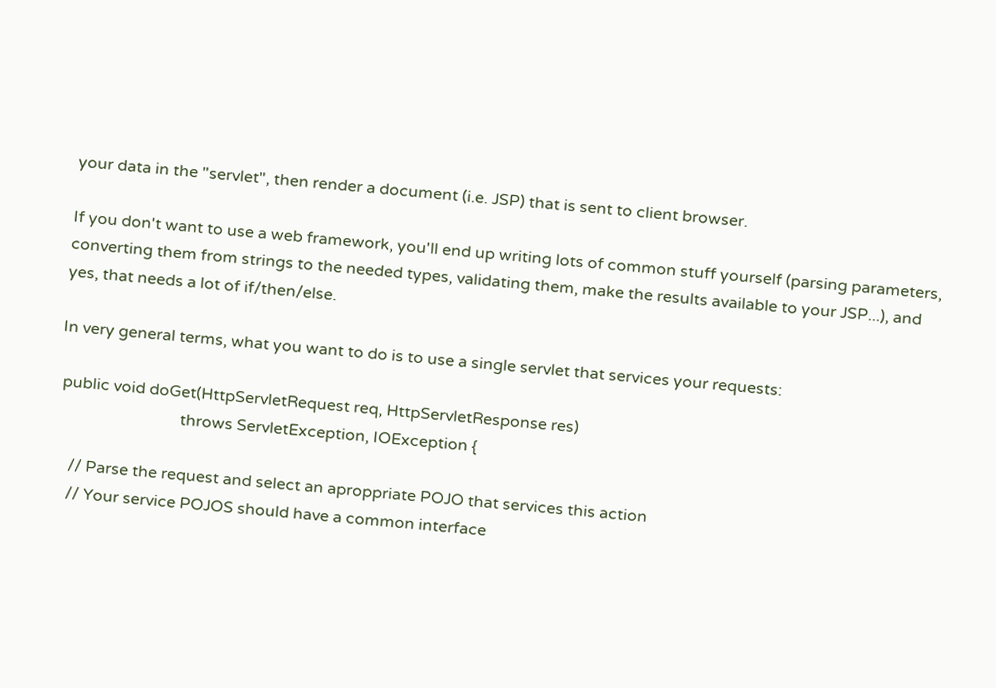your data in the "servlet", then render a document (i.e. JSP) that is sent to client browser.

If you don't want to use a web framework, you'll end up writing lots of common stuff yourself (parsing parameters, converting them from strings to the needed types, validating them, make the results available to your JSP...), and yes, that needs a lot of if/then/else.

In very general terms, what you want to do is to use a single servlet that services your requests:

 public void doGet(HttpServletRequest req, HttpServletResponse res)
                               throws ServletException, IOException {

    // Parse the request and select an aproppriate POJO that services this action
    // Your service POJOS should have a common interface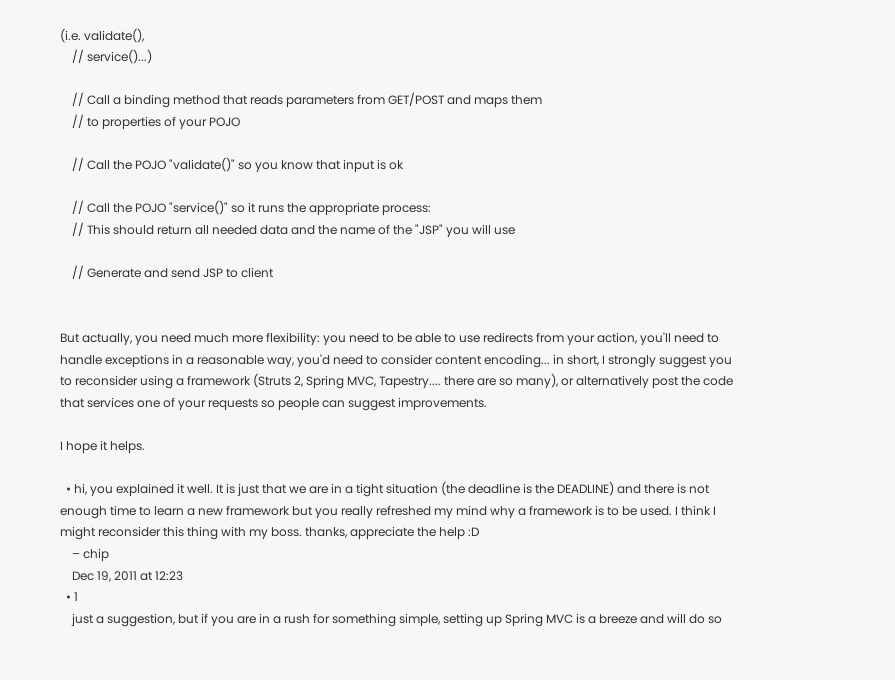(i.e. validate(),
    // service()...)

    // Call a binding method that reads parameters from GET/POST and maps them
    // to properties of your POJO

    // Call the POJO "validate()" so you know that input is ok

    // Call the POJO "service()" so it runs the appropriate process:
    // This should return all needed data and the name of the "JSP" you will use

    // Generate and send JSP to client


But actually, you need much more flexibility: you need to be able to use redirects from your action, you'll need to handle exceptions in a reasonable way, you'd need to consider content encoding... in short, I strongly suggest you to reconsider using a framework (Struts 2, Spring MVC, Tapestry.... there are so many), or alternatively post the code that services one of your requests so people can suggest improvements.

I hope it helps.

  • hi, you explained it well. It is just that we are in a tight situation (the deadline is the DEADLINE) and there is not enough time to learn a new framework but you really refreshed my mind why a framework is to be used. I think I might reconsider this thing with my boss. thanks, appreciate the help :D
    – chip
    Dec 19, 2011 at 12:23
  • 1
    just a suggestion, but if you are in a rush for something simple, setting up Spring MVC is a breeze and will do so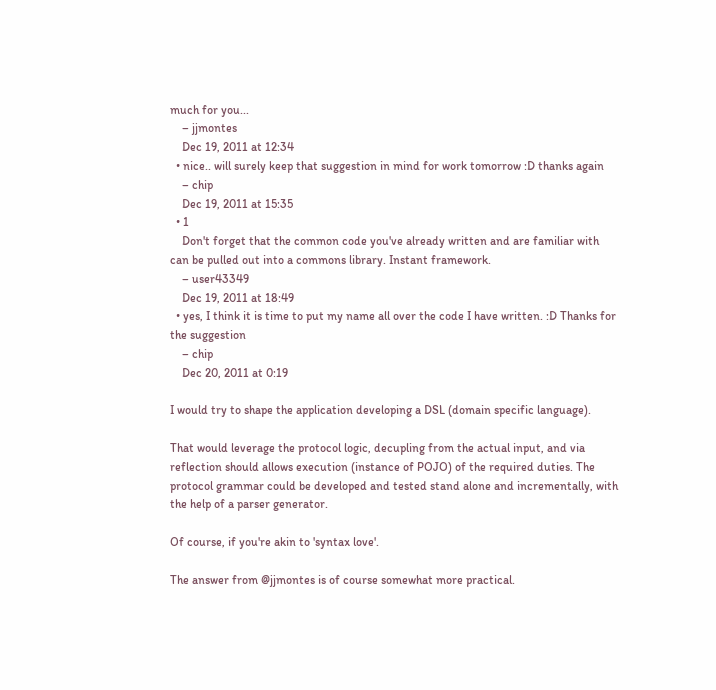much for you...
    – jjmontes
    Dec 19, 2011 at 12:34
  • nice.. will surely keep that suggestion in mind for work tomorrow :D thanks again
    – chip
    Dec 19, 2011 at 15:35
  • 1
    Don't forget that the common code you've already written and are familiar with can be pulled out into a commons library. Instant framework.
    – user43349
    Dec 19, 2011 at 18:49
  • yes, I think it is time to put my name all over the code I have written. :D Thanks for the suggestion
    – chip
    Dec 20, 2011 at 0:19

I would try to shape the application developing a DSL (domain specific language).

That would leverage the protocol logic, decupling from the actual input, and via reflection should allows execution (instance of POJO) of the required duties. The protocol grammar could be developed and tested stand alone and incrementally, with the help of a parser generator.

Of course, if you're akin to 'syntax love'.

The answer from @jjmontes is of course somewhat more practical.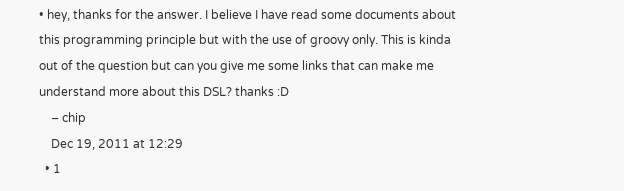• hey, thanks for the answer. I believe I have read some documents about this programming principle but with the use of groovy only. This is kinda out of the question but can you give me some links that can make me understand more about this DSL? thanks :D
    – chip
    Dec 19, 2011 at 12:29
  • 1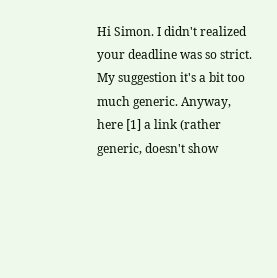Hi Simon. I didn't realized your deadline was so strict. My suggestion it's a bit too much generic. Anyway, here [1] a link (rather generic, doesn't show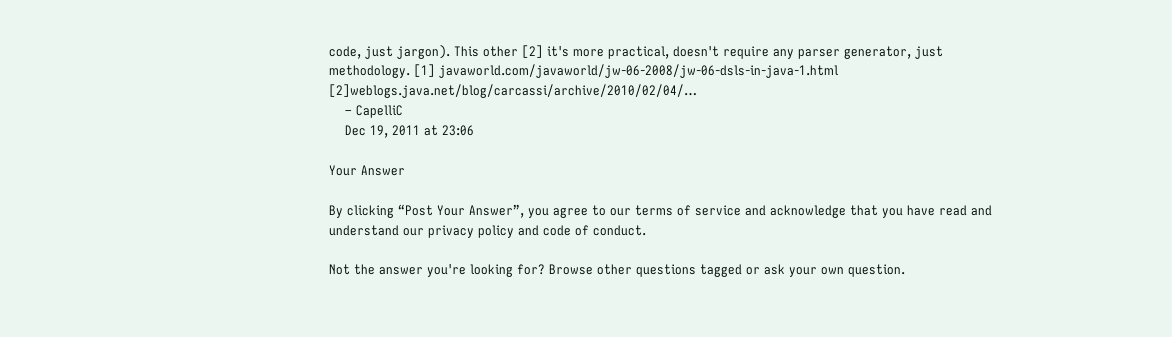code, just jargon). This other [2] it's more practical, doesn't require any parser generator, just methodology. [1] javaworld.com/javaworld/jw-06-2008/jw-06-dsls-in-java-1.html [2]weblogs.java.net/blog/carcassi/archive/2010/02/04/…
    – CapelliC
    Dec 19, 2011 at 23:06

Your Answer

By clicking “Post Your Answer”, you agree to our terms of service and acknowledge that you have read and understand our privacy policy and code of conduct.

Not the answer you're looking for? Browse other questions tagged or ask your own question.